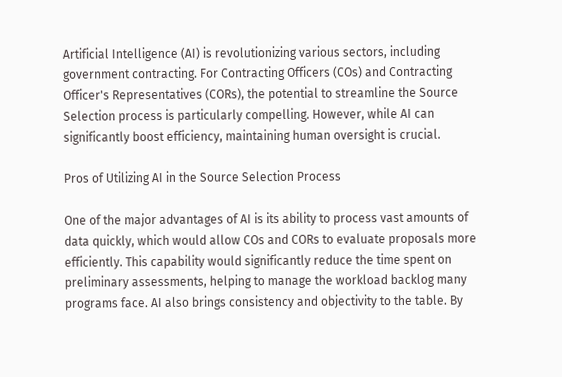Artificial Intelligence (AI) is revolutionizing various sectors, including government contracting. For Contracting Officers (COs) and Contracting Officer's Representatives (CORs), the potential to streamline the Source Selection process is particularly compelling. However, while AI can significantly boost efficiency, maintaining human oversight is crucial.

Pros of Utilizing AI in the Source Selection Process

One of the major advantages of AI is its ability to process vast amounts of data quickly, which would allow COs and CORs to evaluate proposals more efficiently. This capability would significantly reduce the time spent on preliminary assessments, helping to manage the workload backlog many programs face. AI also brings consistency and objectivity to the table. By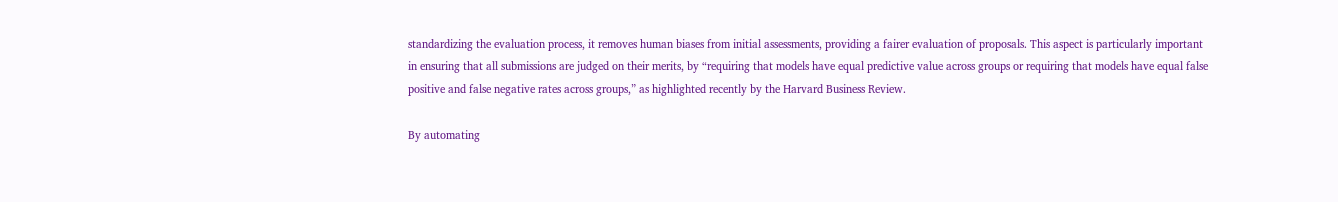standardizing the evaluation process, it removes human biases from initial assessments, providing a fairer evaluation of proposals. This aspect is particularly important in ensuring that all submissions are judged on their merits, by “requiring that models have equal predictive value across groups or requiring that models have equal false positive and false negative rates across groups,” as highlighted recently by the Harvard Business Review.

By automating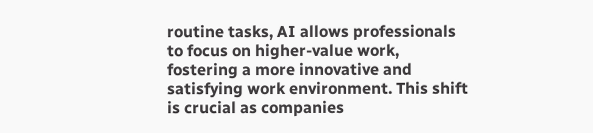routine tasks, AI allows professionals to focus on higher-value work, fostering a more innovative and satisfying work environment. This shift is crucial as companies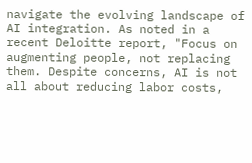navigate the evolving landscape of AI integration. As noted in a recent Deloitte report, "Focus on augmenting people, not replacing them. Despite concerns, AI is not all about reducing labor costs,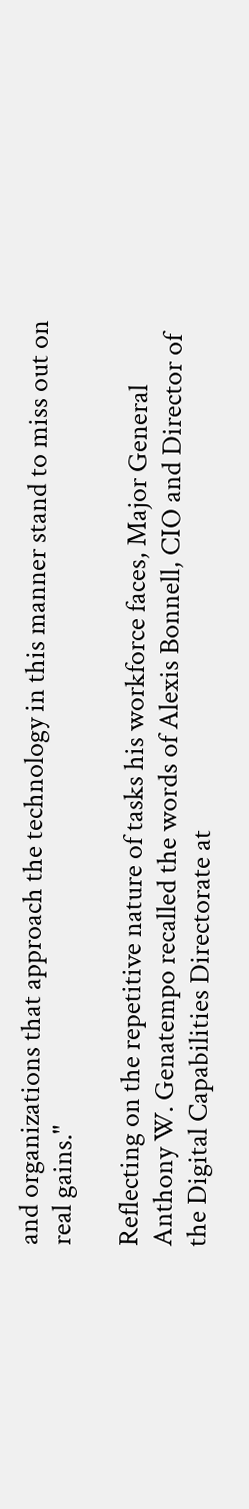and organizations that approach the technology in this manner stand to miss out on real gains."

Reflecting on the repetitive nature of tasks his workforce faces, Major General Anthony W. Genatempo recalled the words of Alexis Bonnell, CIO and Director of the Digital Capabilities Directorate at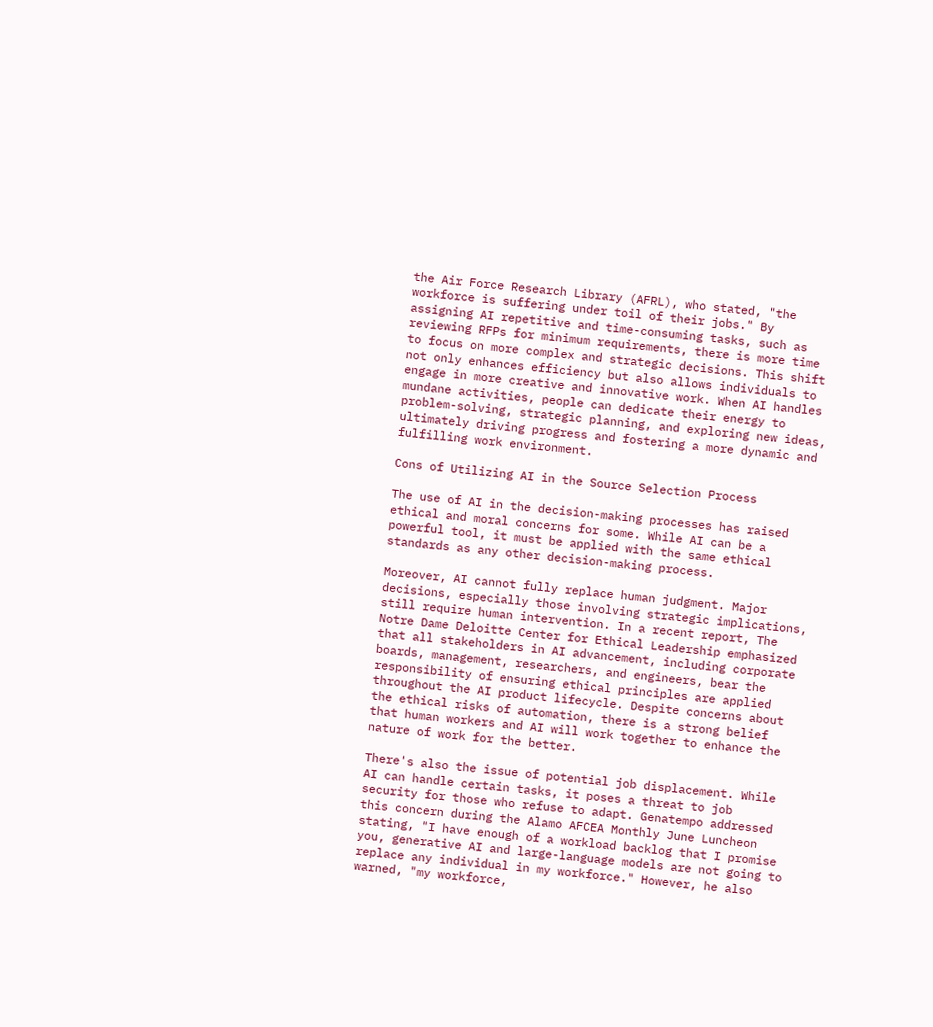the Air Force Research Library (AFRL), who stated, "the workforce is suffering under toil of their jobs." By assigning AI repetitive and time-consuming tasks, such as reviewing RFPs for minimum requirements, there is more time to focus on more complex and strategic decisions. This shift not only enhances efficiency but also allows individuals to engage in more creative and innovative work. When AI handles mundane activities, people can dedicate their energy to problem-solving, strategic planning, and exploring new ideas, ultimately driving progress and fostering a more dynamic and fulfilling work environment.

Cons of Utilizing AI in the Source Selection Process

The use of AI in the decision-making processes has raised ethical and moral concerns for some. While AI can be a powerful tool, it must be applied with the same ethical standards as any other decision-making process.

Moreover, AI cannot fully replace human judgment. Major decisions, especially those involving strategic implications, still require human intervention. In a recent report, The Notre Dame Deloitte Center for Ethical Leadership emphasized that all stakeholders in AI advancement, including corporate boards, management, researchers, and engineers, bear the responsibility of ensuring ethical principles are applied throughout the AI product lifecycle. Despite concerns about the ethical risks of automation, there is a strong belief that human workers and AI will work together to enhance the nature of work for the better.

There's also the issue of potential job displacement. While AI can handle certain tasks, it poses a threat to job security for those who refuse to adapt. Genatempo addressed this concern during the Alamo AFCEA Monthly June Luncheon stating, "I have enough of a workload backlog that I promise you, generative AI and large-language models are not going to replace any individual in my workforce." However, he also warned, "my workforce,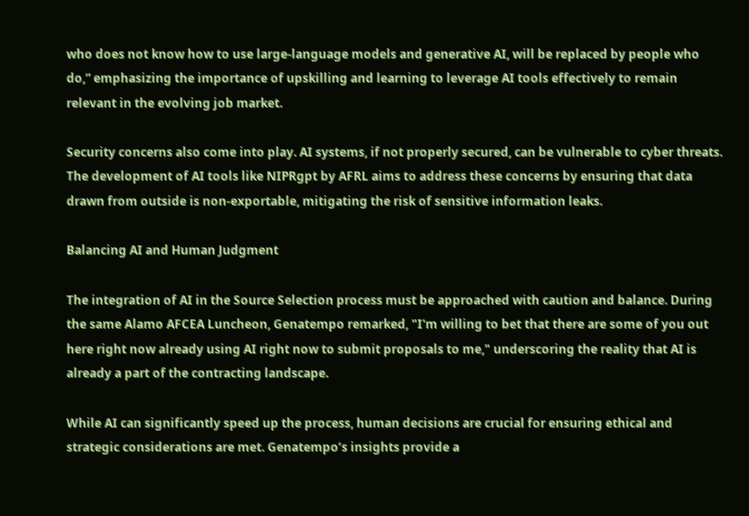who does not know how to use large-language models and generative AI, will be replaced by people who do,” emphasizing the importance of upskilling and learning to leverage AI tools effectively to remain relevant in the evolving job market.

Security concerns also come into play. AI systems, if not properly secured, can be vulnerable to cyber threats. The development of AI tools like NIPRgpt by AFRL aims to address these concerns by ensuring that data drawn from outside is non-exportable, mitigating the risk of sensitive information leaks.

Balancing AI and Human Judgment

The integration of AI in the Source Selection process must be approached with caution and balance. During the same Alamo AFCEA Luncheon, Genatempo remarked, "I'm willing to bet that there are some of you out here right now already using AI right now to submit proposals to me," underscoring the reality that AI is already a part of the contracting landscape.

While AI can significantly speed up the process, human decisions are crucial for ensuring ethical and strategic considerations are met. Genatempo’s insights provide a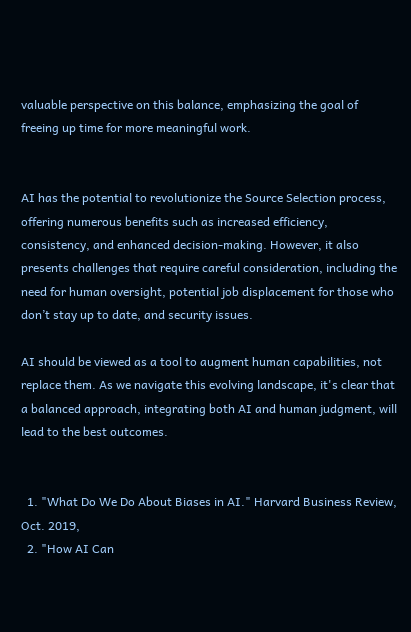valuable perspective on this balance, emphasizing the goal of freeing up time for more meaningful work.


AI has the potential to revolutionize the Source Selection process, offering numerous benefits such as increased efficiency, consistency, and enhanced decision-making. However, it also presents challenges that require careful consideration, including the need for human oversight, potential job displacement for those who don’t stay up to date, and security issues.

AI should be viewed as a tool to augment human capabilities, not replace them. As we navigate this evolving landscape, it's clear that a balanced approach, integrating both AI and human judgment, will lead to the best outcomes.


  1. "What Do We Do About Biases in AI." Harvard Business Review, Oct. 2019,
  2. "How AI Can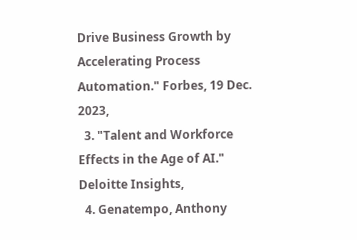Drive Business Growth by Accelerating Process Automation." Forbes, 19 Dec. 2023,
  3. "Talent and Workforce Effects in the Age of AI." Deloitte Insights,
  4. Genatempo, Anthony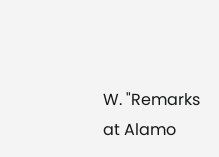W. "Remarks at Alamo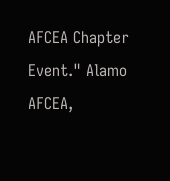AFCEA Chapter Event." Alamo AFCEA,